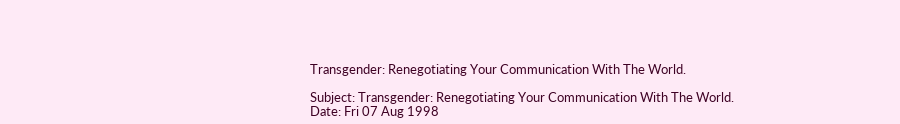Transgender: Renegotiating Your Communication With The World.

Subject: Transgender: Renegotiating Your Communication With The World.
Date: Fri 07 Aug 1998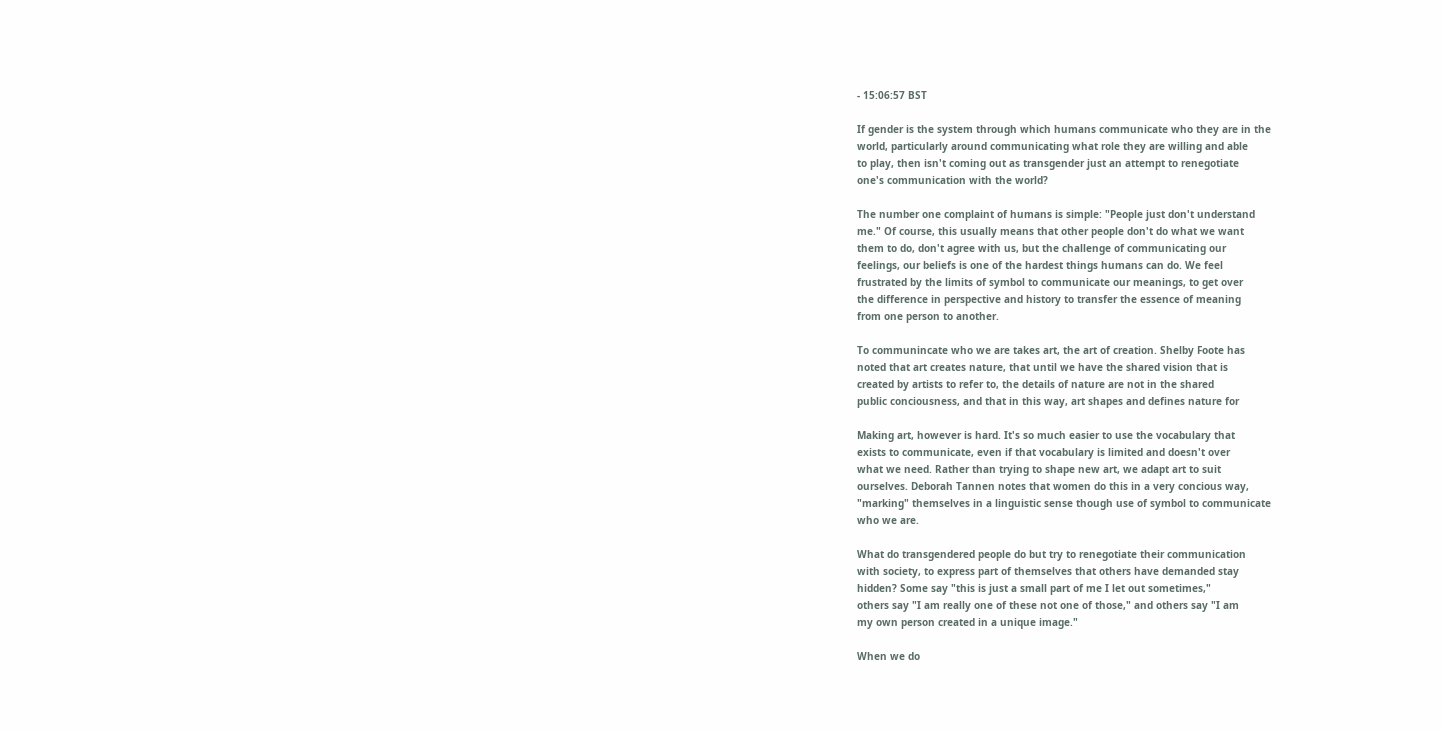- 15:06:57 BST

If gender is the system through which humans communicate who they are in the
world, particularly around communicating what role they are willing and able
to play, then isn't coming out as transgender just an attempt to renegotiate
one's communication with the world?

The number one complaint of humans is simple: "People just don't understand
me." Of course, this usually means that other people don't do what we want
them to do, don't agree with us, but the challenge of communicating our
feelings, our beliefs is one of the hardest things humans can do. We feel
frustrated by the limits of symbol to communicate our meanings, to get over
the difference in perspective and history to transfer the essence of meaning
from one person to another.

To communincate who we are takes art, the art of creation. Shelby Foote has
noted that art creates nature, that until we have the shared vision that is
created by artists to refer to, the details of nature are not in the shared
public conciousness, and that in this way, art shapes and defines nature for

Making art, however is hard. It's so much easier to use the vocabulary that
exists to communicate, even if that vocabulary is limited and doesn't over
what we need. Rather than trying to shape new art, we adapt art to suit
ourselves. Deborah Tannen notes that women do this in a very concious way,
"marking" themselves in a linguistic sense though use of symbol to communicate
who we are.

What do transgendered people do but try to renegotiate their communication
with society, to express part of themselves that others have demanded stay
hidden? Some say "this is just a small part of me I let out sometimes,"
others say "I am really one of these not one of those," and others say "I am
my own person created in a unique image."

When we do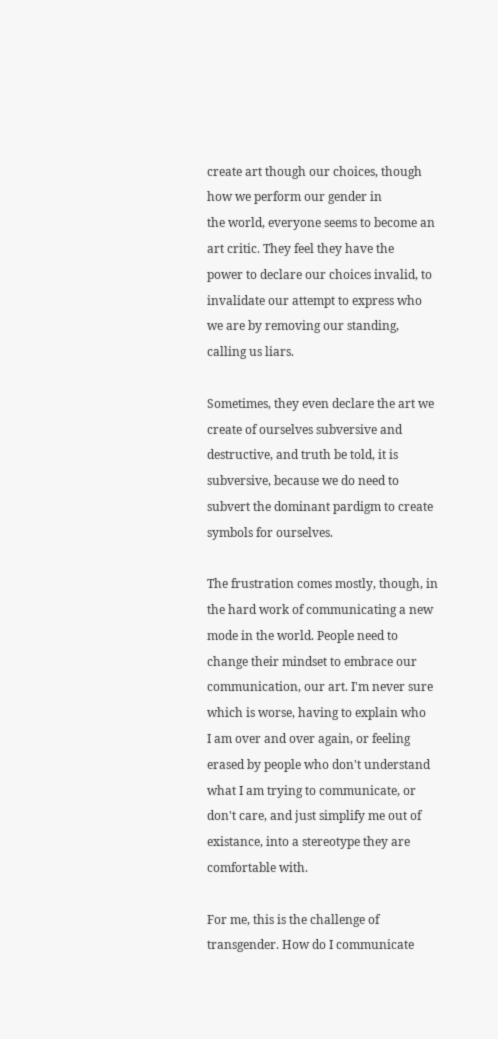create art though our choices, though how we perform our gender in
the world, everyone seems to become an art critic. They feel they have the
power to declare our choices invalid, to invalidate our attempt to express who
we are by removing our standing, calling us liars.

Sometimes, they even declare the art we create of ourselves subversive and
destructive, and truth be told, it is subversive, because we do need to
subvert the dominant pardigm to create symbols for ourselves.

The frustration comes mostly, though, in the hard work of communicating a new
mode in the world. People need to change their mindset to embrace our
communication, our art. I'm never sure which is worse, having to explain who
I am over and over again, or feeling erased by people who don't understand
what I am trying to communicate, or don't care, and just simplify me out of
existance, into a stereotype they are comfortable with.

For me, this is the challenge of transgender. How do I communicate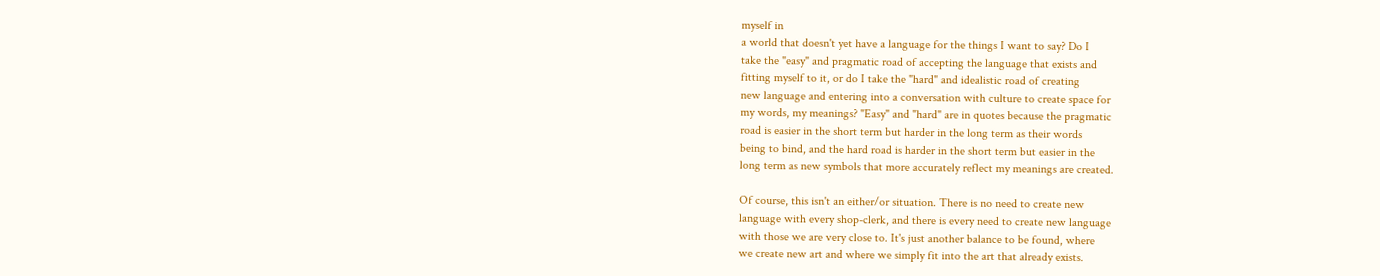myself in
a world that doesn't yet have a language for the things I want to say? Do I
take the "easy" and pragmatic road of accepting the language that exists and
fitting myself to it, or do I take the "hard" and idealistic road of creating
new language and entering into a conversation with culture to create space for
my words, my meanings? "Easy" and "hard" are in quotes because the pragmatic
road is easier in the short term but harder in the long term as their words
being to bind, and the hard road is harder in the short term but easier in the
long term as new symbols that more accurately reflect my meanings are created.

Of course, this isn't an either/or situation. There is no need to create new
language with every shop-clerk, and there is every need to create new language
with those we are very close to. It's just another balance to be found, where
we create new art and where we simply fit into the art that already exists.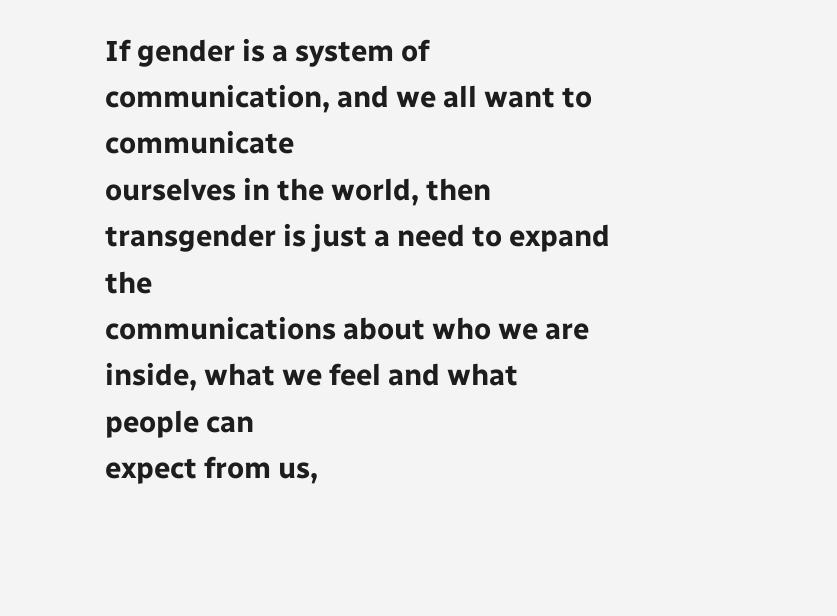If gender is a system of communication, and we all want to communicate
ourselves in the world, then transgender is just a need to expand the
communications about who we are inside, what we feel and what people can
expect from us,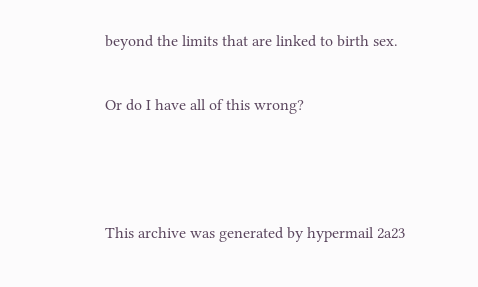beyond the limits that are linked to birth sex.

Or do I have all of this wrong?



This archive was generated by hypermail 2a23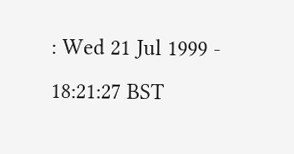: Wed 21 Jul 1999 - 18:21:27 BST